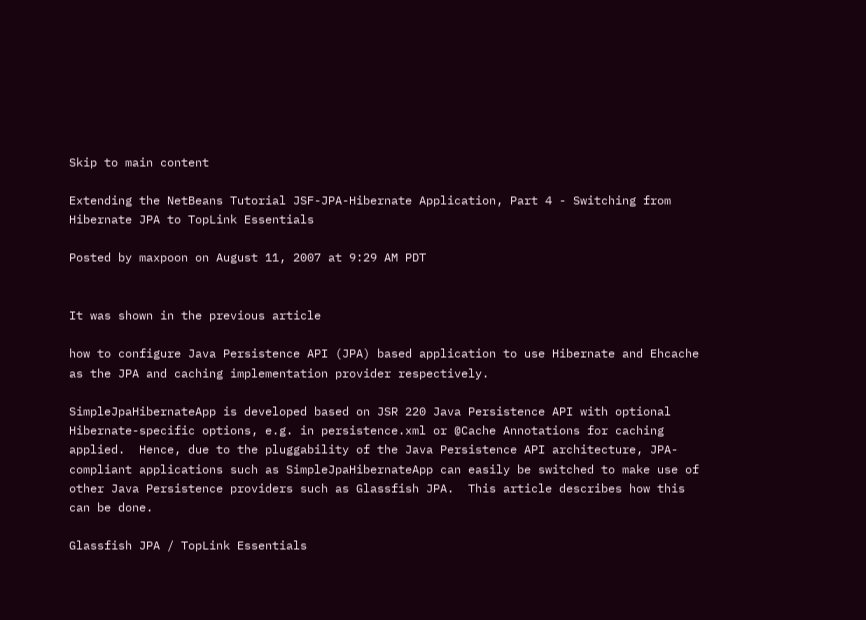Skip to main content

Extending the NetBeans Tutorial JSF-JPA-Hibernate Application, Part 4 - Switching from Hibernate JPA to TopLink Essentials

Posted by maxpoon on August 11, 2007 at 9:29 AM PDT


It was shown in the previous article

how to configure Java Persistence API (JPA) based application to use Hibernate and Ehcache as the JPA and caching implementation provider respectively.

SimpleJpaHibernateApp is developed based on JSR 220 Java Persistence API with optional Hibernate-specific options, e.g. in persistence.xml or @Cache Annotations for caching applied.  Hence, due to the pluggability of the Java Persistence API architecture, JPA-compliant applications such as SimpleJpaHibernateApp can easily be switched to make use of other Java Persistence providers such as Glassfish JPA.  This article describes how this can be done.

Glassfish JPA / TopLink Essentials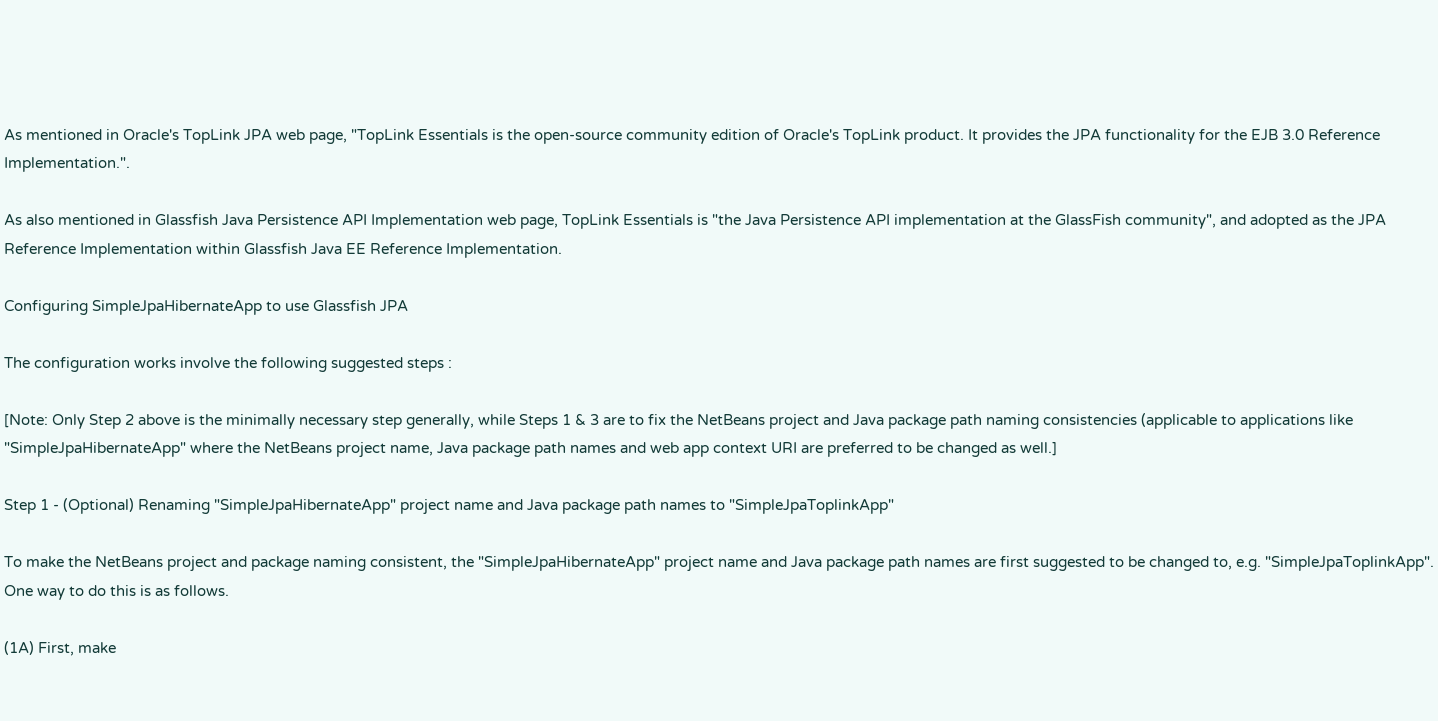As mentioned in Oracle's TopLink JPA web page, "TopLink Essentials is the open-source community edition of Oracle's TopLink product. It provides the JPA functionality for the EJB 3.0 Reference Implementation.".

As also mentioned in Glassfish Java Persistence API Implementation web page, TopLink Essentials is "the Java Persistence API implementation at the GlassFish community", and adopted as the JPA Reference Implementation within Glassfish Java EE Reference Implementation.

Configuring SimpleJpaHibernateApp to use Glassfish JPA

The configuration works involve the following suggested steps :

[Note: Only Step 2 above is the minimally necessary step generally, while Steps 1 & 3 are to fix the NetBeans project and Java package path naming consistencies (applicable to applications like "SimpleJpaHibernateApp" where the NetBeans project name, Java package path names and web app context URI are preferred to be changed as well.]

Step 1 - (Optional) Renaming "SimpleJpaHibernateApp" project name and Java package path names to "SimpleJpaToplinkApp"

To make the NetBeans project and package naming consistent, the "SimpleJpaHibernateApp" project name and Java package path names are first suggested to be changed to, e.g. "SimpleJpaToplinkApp".  One way to do this is as follows.

(1A) First, make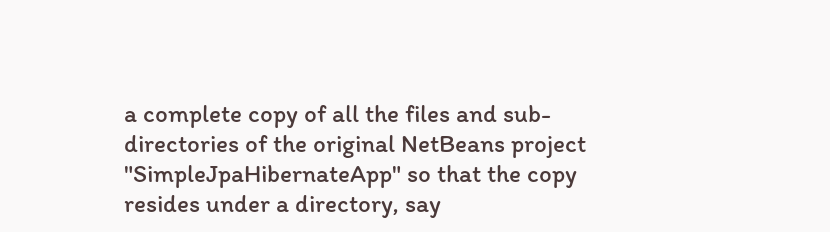a complete copy of all the files and sub-directories of the original NetBeans project "SimpleJpaHibernateApp" so that the copy resides under a directory, say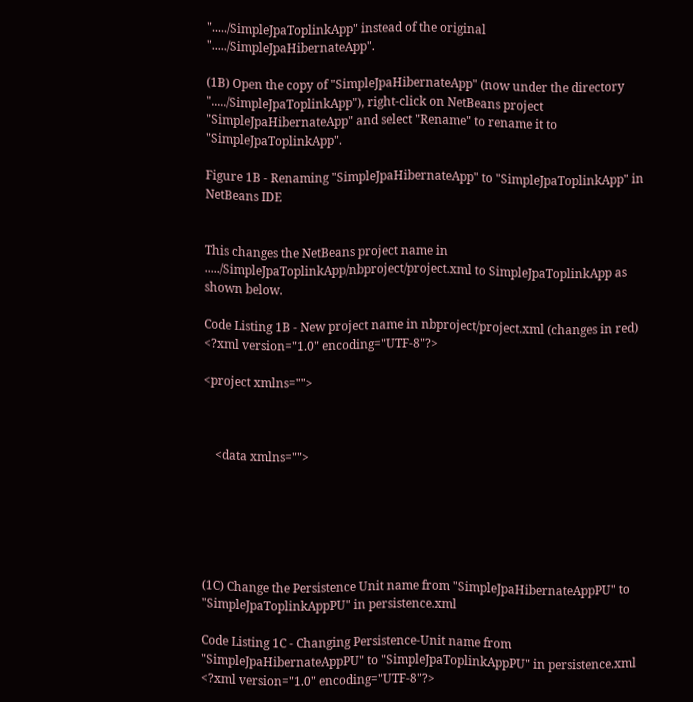"...../SimpleJpaToplinkApp" instead of the original "...../SimpleJpaHibernateApp".

(1B) Open the copy of "SimpleJpaHibernateApp" (now under the directory "...../SimpleJpaToplinkApp"), right-click on NetBeans project "SimpleJpaHibernateApp" and select "Rename" to rename it to "SimpleJpaToplinkApp".

Figure 1B - Renaming "SimpleJpaHibernateApp" to "SimpleJpaToplinkApp" in NetBeans IDE


This changes the NetBeans project name in ...../SimpleJpaToplinkApp/nbproject/project.xml to SimpleJpaToplinkApp as shown below.

Code Listing 1B - New project name in nbproject/project.xml (changes in red)
<?xml version="1.0" encoding="UTF-8"?>

<project xmlns="">



    <data xmlns="">






(1C) Change the Persistence Unit name from "SimpleJpaHibernateAppPU" to "SimpleJpaToplinkAppPU" in persistence.xml

Code Listing 1C - Changing Persistence-Unit name from "SimpleJpaHibernateAppPU" to "SimpleJpaToplinkAppPU" in persistence.xml
<?xml version="1.0" encoding="UTF-8"?>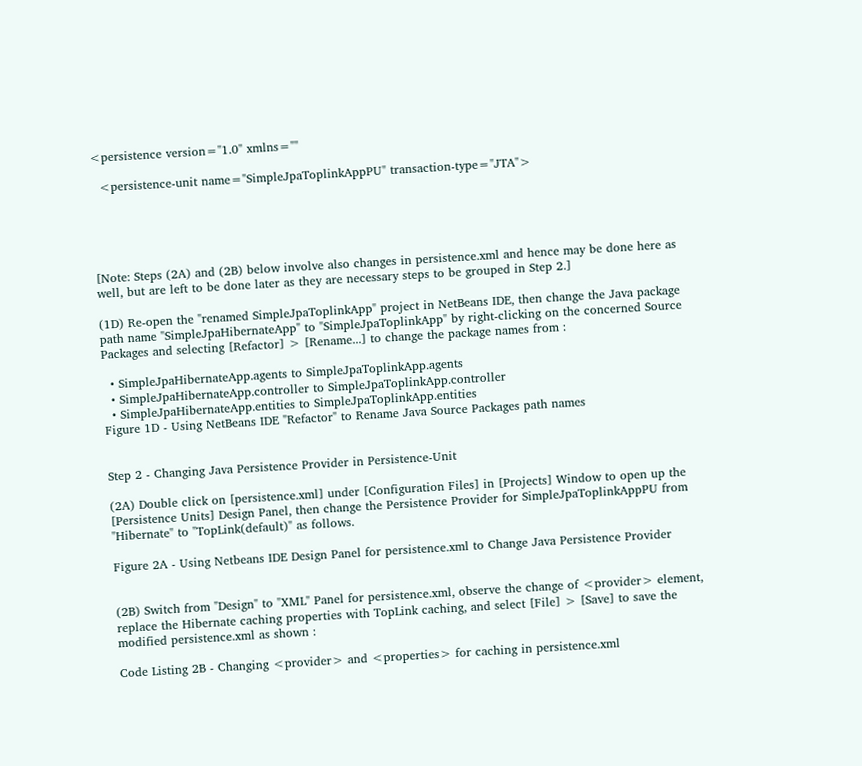<persistence version="1.0" xmlns=""

  <persistence-unit name="SimpleJpaToplinkAppPU" transaction-type="JTA">





[Note: Steps (2A) and (2B) below involve also changes in persistence.xml and hence may be done here as well, but are left to be done later as they are necessary steps to be grouped in Step 2.]

(1D) Re-open the "renamed SimpleJpaToplinkApp" project in NetBeans IDE, then change the Java package path name "SimpleJpaHibernateApp" to "SimpleJpaToplinkApp" by right-clicking on the concerned Source Packages and selecting [Refactor] > [Rename...] to change the package names from :

  • SimpleJpaHibernateApp.agents to SimpleJpaToplinkApp.agents
  • SimpleJpaHibernateApp.controller to SimpleJpaToplinkApp.controller
  • SimpleJpaHibernateApp.entities to SimpleJpaToplinkApp.entities
Figure 1D - Using NetBeans IDE "Refactor" to Rename Java Source Packages path names


Step 2 - Changing Java Persistence Provider in Persistence-Unit

(2A) Double click on [persistence.xml] under [Configuration Files] in [Projects] Window to open up the [Persistence Units] Design Panel, then change the Persistence Provider for SimpleJpaToplinkAppPU from "Hibernate" to "TopLink(default)" as follows.

Figure 2A - Using Netbeans IDE Design Panel for persistence.xml to Change Java Persistence Provider


(2B) Switch from "Design" to "XML" Panel for persistence.xml, observe the change of <provider> element, replace the Hibernate caching properties with TopLink caching, and select [File] > [Save] to save the modified persistence.xml as shown :

Code Listing 2B - Changing <provider> and <properties> for caching in persistence.xml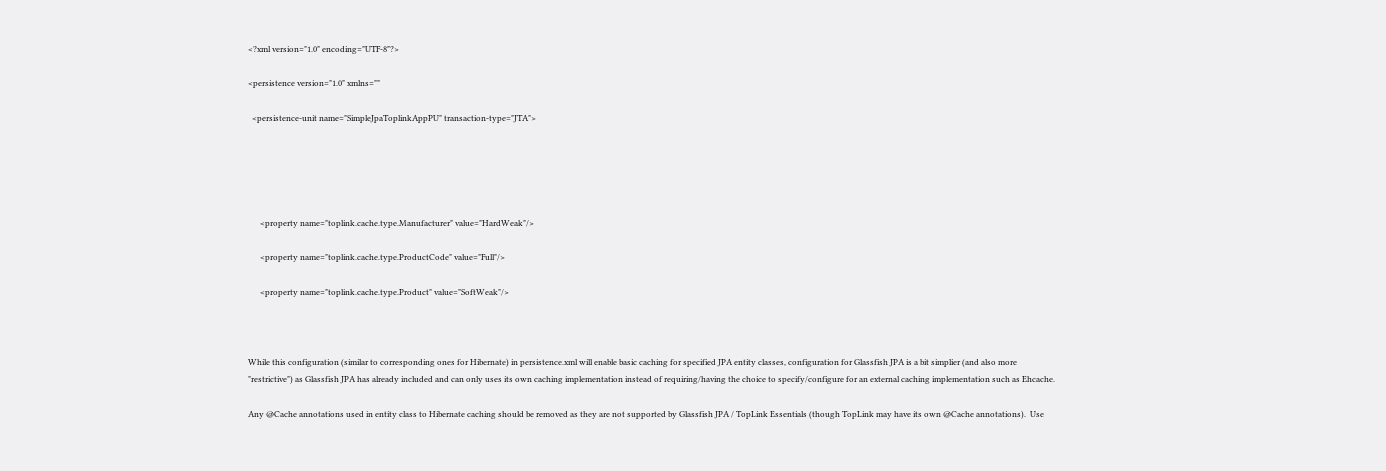<?xml version="1.0" encoding="UTF-8"?>

<persistence version="1.0" xmlns=""

  <persistence-unit name="SimpleJpaToplinkAppPU" transaction-type="JTA">





      <property name="toplink.cache.type.Manufacturer" value="HardWeak"/>

      <property name="toplink.cache.type.ProductCode" value="Full"/>

      <property name="toplink.cache.type.Product" value="SoftWeak"/>



While this configuration (similar to corresponding ones for Hibernate) in persistence.xml will enable basic caching for specified JPA entity classes, configuration for Glassfish JPA is a bit simplier (and also more "restrictive") as Glassfish JPA has already included and can only uses its own caching implementation instead of requiring/having the choice to specify/configure for an external caching implementation such as Ehcache.

Any @Cache annotations used in entity class to Hibernate caching should be removed as they are not supported by Glassfish JPA / TopLink Essentials (though TopLink may have its own @Cache annotations).  Use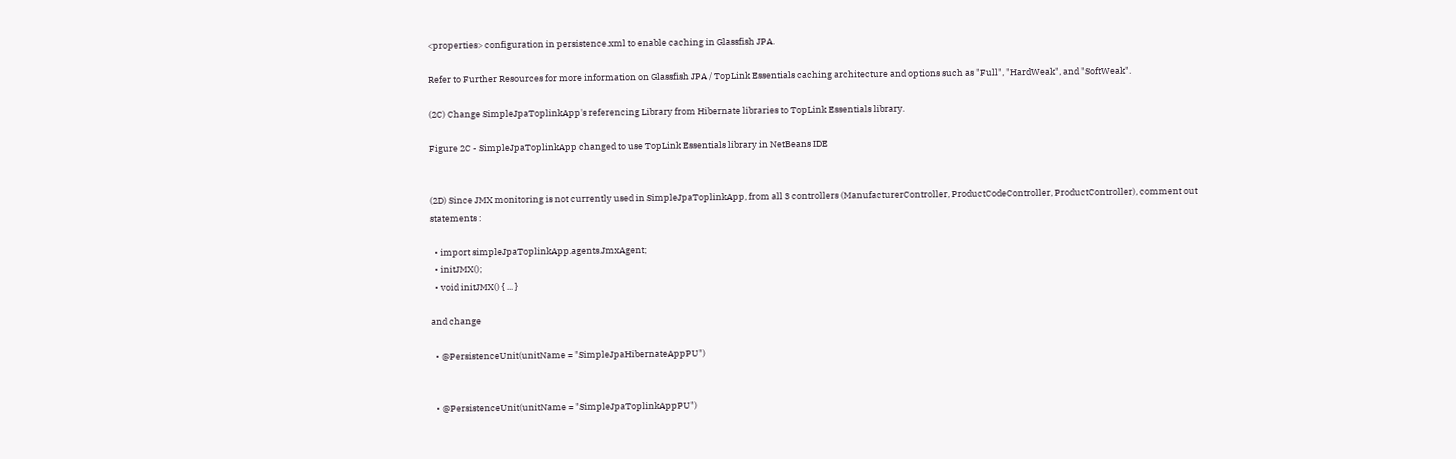<properties> configuration in persistence.xml to enable caching in Glassfish JPA.

Refer to Further Resources for more information on Glassfish JPA / TopLink Essentials caching architecture and options such as "Full", "HardWeak", and "SoftWeak".

(2C) Change SimpleJpaToplinkApp's referencing Library from Hibernate libraries to TopLink Essentials library.

Figure 2C - SimpleJpaToplinkApp changed to use TopLink Essentials library in NetBeans IDE


(2D) Since JMX monitoring is not currently used in SimpleJpaToplinkApp, from all 3 controllers (ManufacturerController, ProductCodeController, ProductController), comment out statements :

  • import simpleJpaToplinkApp.agents.JmxAgent;
  • initJMX();
  • void initJMX() { ... }

and change

  • @PersistenceUnit(unitName = "SimpleJpaHibernateAppPU")


  • @PersistenceUnit(unitName = "SimpleJpaToplinkAppPU")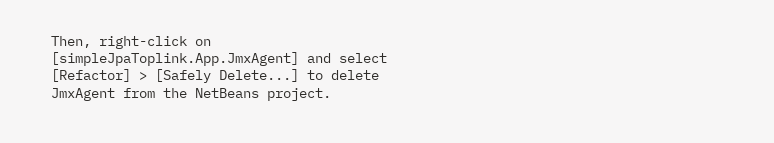Then, right-click on [simpleJpaToplink.App.JmxAgent] and select [Refactor] > [Safely Delete...] to delete JmxAgent from the NetBeans project.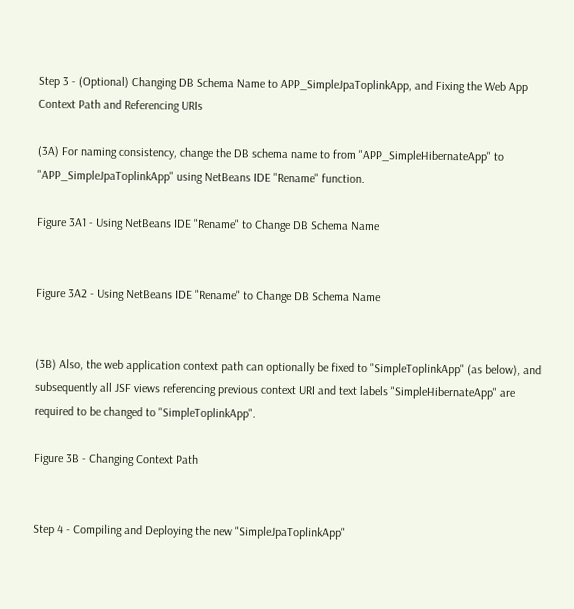Step 3 - (Optional) Changing DB Schema Name to APP_SimpleJpaToplinkApp, and Fixing the Web App Context Path and Referencing URIs

(3A) For naming consistency, change the DB schema name to from "APP_SimpleHibernateApp" to "APP_SimpleJpaToplinkApp" using NetBeans IDE "Rename" function.

Figure 3A1 - Using NetBeans IDE "Rename" to Change DB Schema Name


Figure 3A2 - Using NetBeans IDE "Rename" to Change DB Schema Name


(3B) Also, the web application context path can optionally be fixed to "SimpleToplinkApp" (as below), and subsequently all JSF views referencing previous context URI and text labels "SimpleHibernateApp" are required to be changed to "SimpleToplinkApp".

Figure 3B - Changing Context Path


Step 4 - Compiling and Deploying the new "SimpleJpaToplinkApp"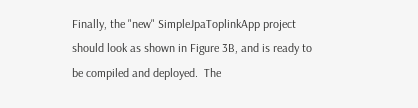Finally, the "new" SimpleJpaToplinkApp project should look as shown in Figure 3B, and is ready to be compiled and deployed.  The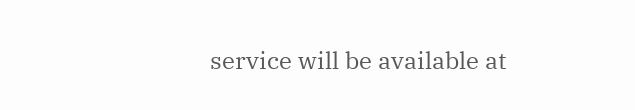service will be available at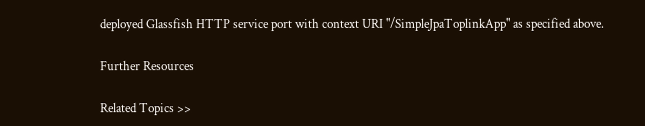deployed Glassfish HTTP service port with context URI "/SimpleJpaToplinkApp" as specified above.

Further Resources

Related Topics >>